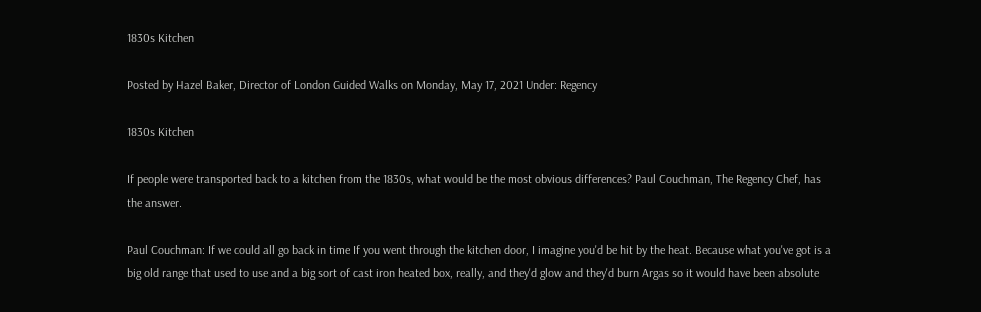1830s Kitchen

Posted by Hazel Baker, Director of London Guided Walks on Monday, May 17, 2021 Under: Regency

1830s Kitchen

If people were transported back to a kitchen from the 1830s, what would be the most obvious differences? Paul Couchman, The Regency Chef, has the answer.

Paul Couchman: If we could all go back in time If you went through the kitchen door, I imagine you'd be hit by the heat. Because what you've got is a big old range that used to use and a big sort of cast iron heated box, really, and they'd glow and they'd burn Argas so it would have been absolute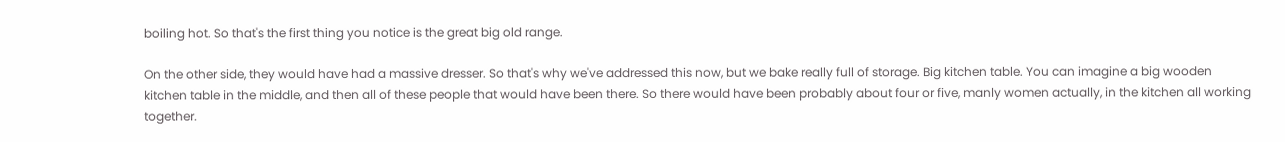boiling hot. So that's the first thing you notice is the great big old range.

On the other side, they would have had a massive dresser. So that's why we've addressed this now, but we bake really full of storage. Big kitchen table. You can imagine a big wooden kitchen table in the middle, and then all of these people that would have been there. So there would have been probably about four or five, manly women actually, in the kitchen all working together.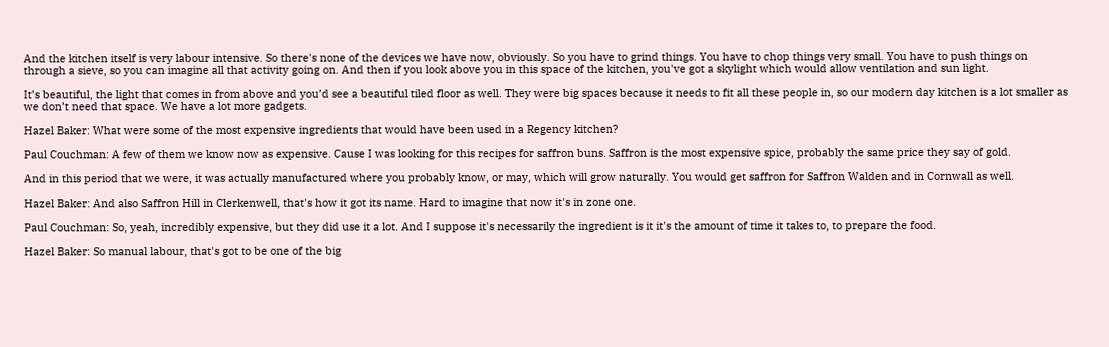And the kitchen itself is very labour intensive. So there's none of the devices we have now, obviously. So you have to grind things. You have to chop things very small. You have to push things on through a sieve, so you can imagine all that activity going on. And then if you look above you in this space of the kitchen, you've got a skylight which would allow ventilation and sun light.

It’s beautiful, the light that comes in from above and you’d see a beautiful tiled floor as well. They were big spaces because it needs to fit all these people in, so our modern day kitchen is a lot smaller as we don’t need that space. We have a lot more gadgets.

Hazel Baker: What were some of the most expensive ingredients that would have been used in a Regency kitchen?

Paul Couchman: A few of them we know now as expensive. Cause I was looking for this recipes for saffron buns. Saffron is the most expensive spice, probably the same price they say of gold.

And in this period that we were, it was actually manufactured where you probably know, or may, which will grow naturally. You would get saffron for Saffron Walden and in Cornwall as well.

Hazel Baker: And also Saffron Hill in Clerkenwell, that's how it got its name. Hard to imagine that now it's in zone one.

Paul Couchman: So, yeah, incredibly expensive, but they did use it a lot. And I suppose it's necessarily the ingredient is it it's the amount of time it takes to, to prepare the food.

Hazel Baker: So manual labour, that's got to be one of the big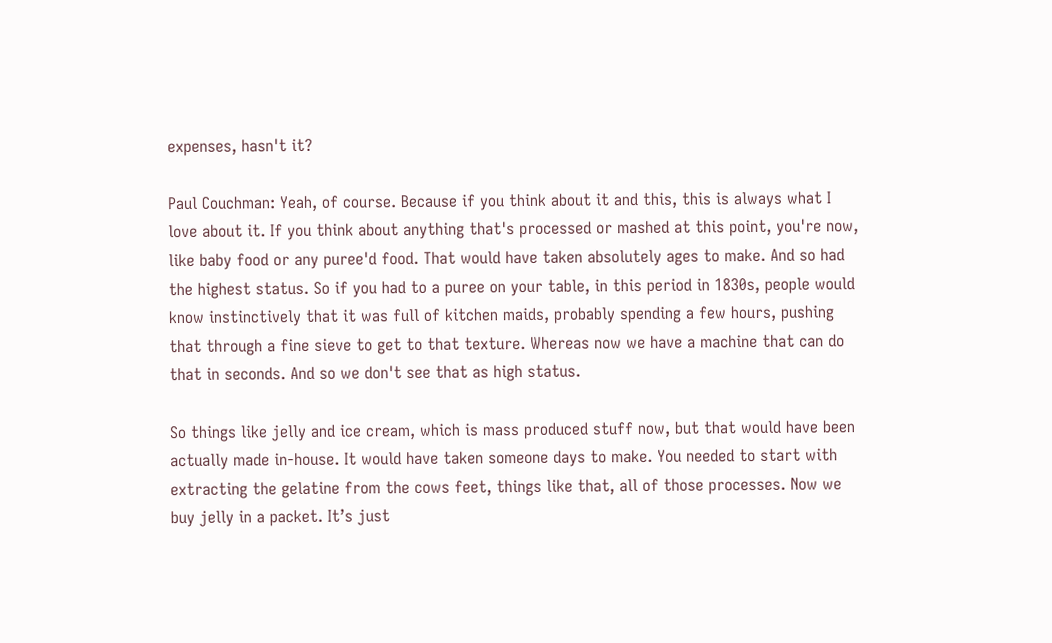expenses, hasn't it?

Paul Couchman: Yeah, of course. Because if you think about it and this, this is always what I love about it. If you think about anything that's processed or mashed at this point, you're now, like baby food or any puree'd food. That would have taken absolutely ages to make. And so had the highest status. So if you had to a puree on your table, in this period in 1830s, people would know instinctively that it was full of kitchen maids, probably spending a few hours, pushing that through a fine sieve to get to that texture. Whereas now we have a machine that can do that in seconds. And so we don't see that as high status.

So things like jelly and ice cream, which is mass produced stuff now, but that would have been actually made in-house. It would have taken someone days to make. You needed to start with extracting the gelatine from the cows feet, things like that, all of those processes. Now we buy jelly in a packet. It’s just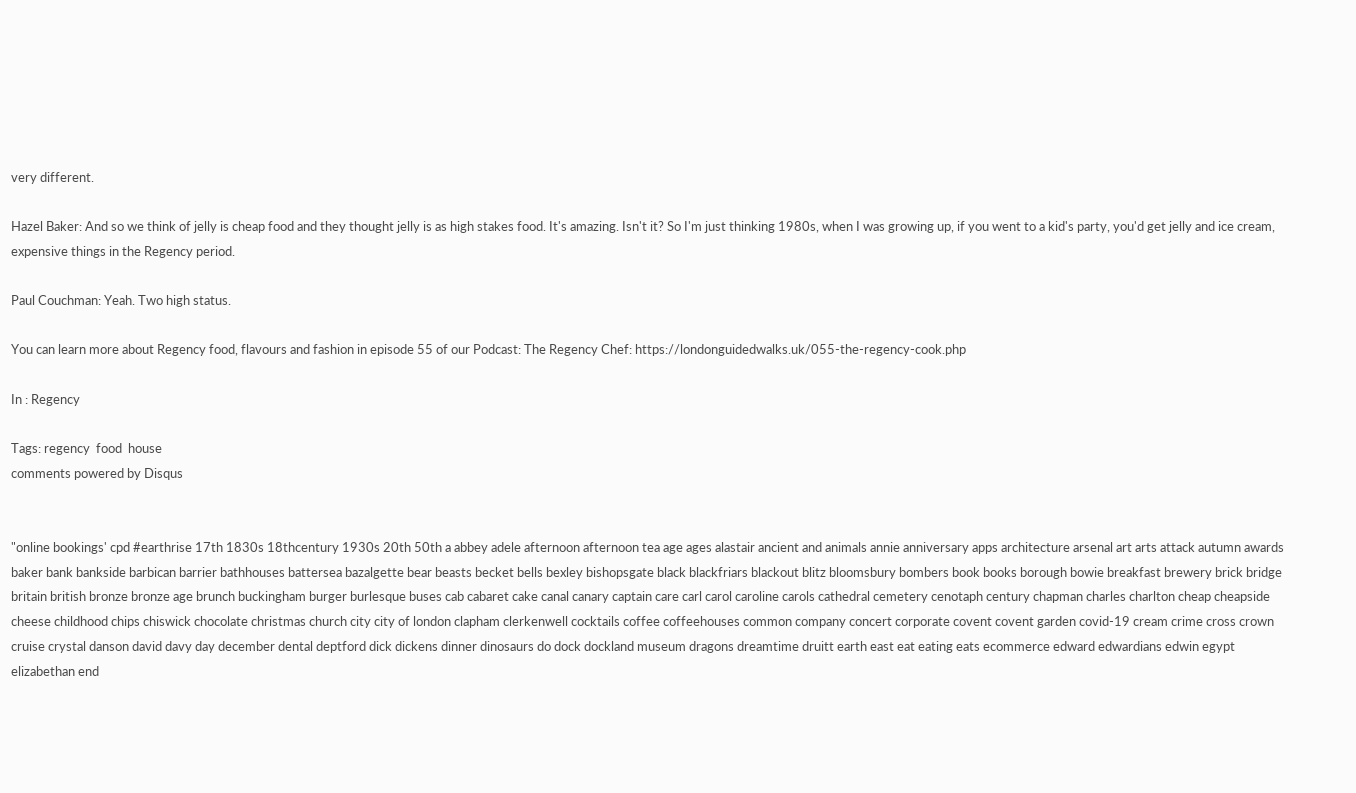very different.

Hazel Baker: And so we think of jelly is cheap food and they thought jelly is as high stakes food. It's amazing. Isn't it? So I'm just thinking 1980s, when I was growing up, if you went to a kid's party, you'd get jelly and ice cream, expensive things in the Regency period.

Paul Couchman: Yeah. Two high status.

You can learn more about Regency food, flavours and fashion in episode 55 of our Podcast: The Regency Chef: https://londonguidedwalks.uk/055-the-regency-cook.php

In : Regency

Tags: regency  food  house
comments powered by Disqus


"online bookings' cpd #earthrise 17th 1830s 18thcentury 1930s 20th 50th a abbey adele afternoon afternoon tea age ages alastair ancient and animals annie anniversary apps architecture arsenal art arts attack autumn awards baker bank bankside barbican barrier bathhouses battersea bazalgette bear beasts becket bells bexley bishopsgate black blackfriars blackout blitz bloomsbury bombers book books borough bowie breakfast brewery brick bridge britain british bronze bronze age brunch buckingham burger burlesque buses cab cabaret cake canal canary captain care carl carol caroline carols cathedral cemetery cenotaph century chapman charles charlton cheap cheapside cheese childhood chips chiswick chocolate christmas church city city of london clapham clerkenwell cocktails coffee coffeehouses common company concert corporate covent covent garden covid-19 cream crime cross crown cruise crystal danson david davy day december dental deptford dick dickens dinner dinosaurs do dock dockland museum dragons dreamtime druitt earth east eat eating eats ecommerce edward edwardians edwin egypt elizabethan end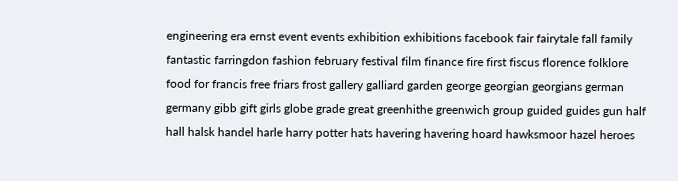engineering era ernst event events exhibition exhibitions facebook fair fairytale fall family fantastic farringdon fashion february festival film finance fire first fiscus florence folklore food for francis free friars frost gallery galliard garden george georgian georgians german germany gibb gift girls globe grade great greenhithe greenwich group guided guides gun half hall halsk handel harle harry potter hats havering havering hoard hawksmoor hazel heroes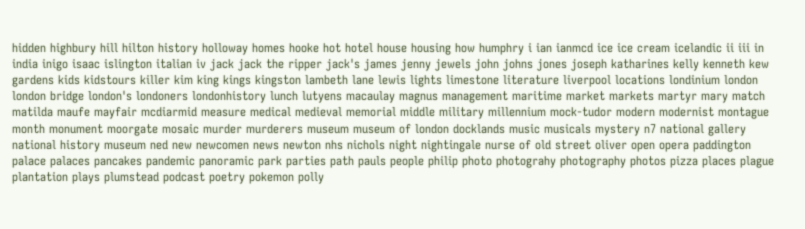hidden highbury hill hilton history holloway homes hooke hot hotel house housing how humphry i ian ianmcd ice ice cream icelandic ii iii in india inigo isaac islington italian iv jack jack the ripper jack's james jenny jewels john johns jones joseph katharines kelly kenneth kew gardens kids kidstours killer kim king kings kingston lambeth lane lewis lights limestone literature liverpool locations londinium london london bridge london's londoners londonhistory lunch lutyens macaulay magnus management maritime market markets martyr mary match matilda maufe mayfair mcdiarmid measure medical medieval memorial middle military millennium mock-tudor modern modernist montague month monument moorgate mosaic murder murderers museum museum of london docklands music musicals mystery n7 national gallery national history museum ned new newcomen news newton nhs nichols night nightingale nurse of old street oliver open opera paddington palace palaces pancakes pandemic panoramic park parties path pauls people philip photo photograhy photography photos pizza places plague plantation plays plumstead podcast poetry pokemon polly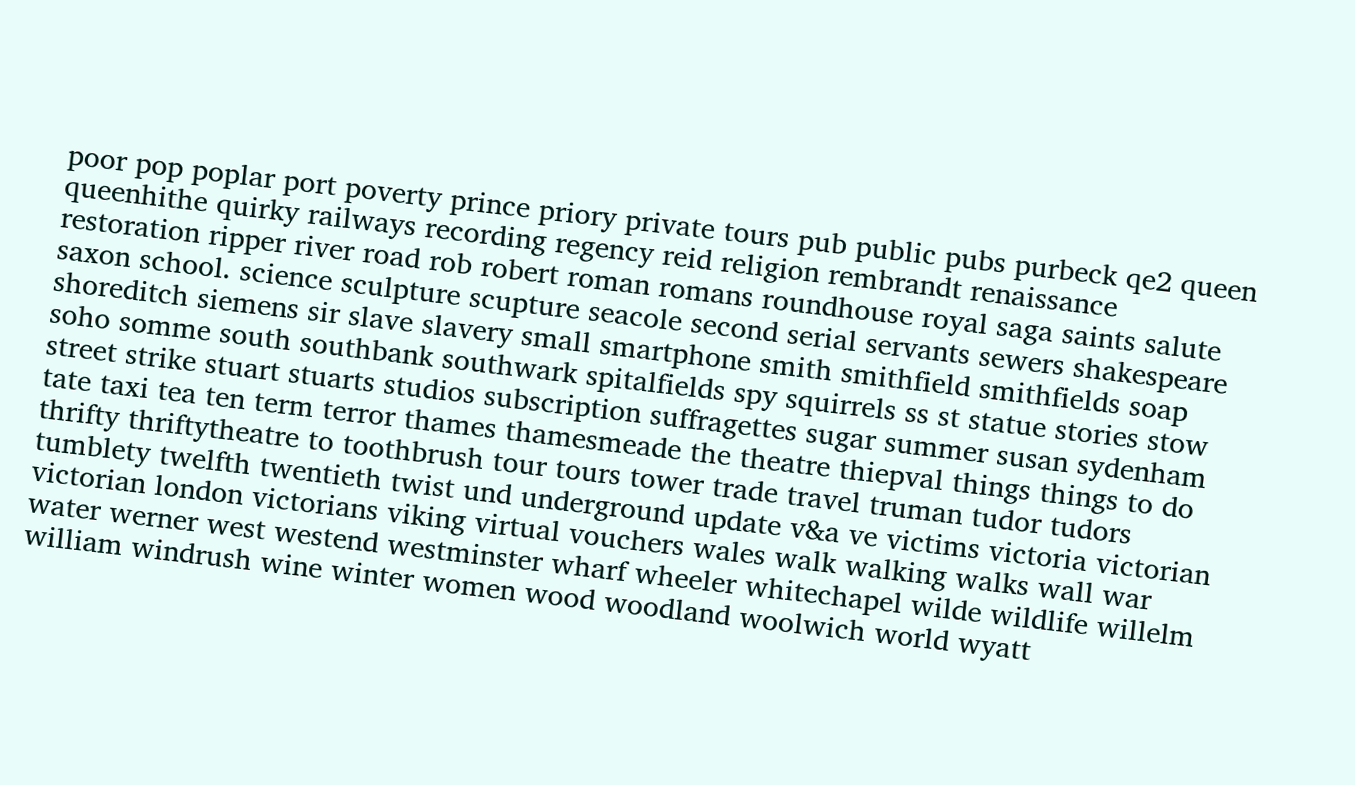poor pop poplar port poverty prince priory private tours pub public pubs purbeck qe2 queen queenhithe quirky railways recording regency reid religion rembrandt renaissance restoration ripper river road rob robert roman romans roundhouse royal saga saints salute saxon school. science sculpture scupture seacole second serial servants sewers shakespeare shoreditch siemens sir slave slavery small smartphone smith smithfield smithfields soap soho somme south southbank southwark spitalfields spy squirrels ss st statue stories stow street strike stuart stuarts studios subscription suffragettes sugar summer susan sydenham tate taxi tea ten term terror thames thamesmeade the theatre thiepval things things to do thrifty thriftytheatre to toothbrush tour tours tower trade travel truman tudor tudors tumblety twelfth twentieth twist und underground update v&a ve victims victoria victorian victorian london victorians viking virtual vouchers wales walk walking walks wall war water werner west westend westminster wharf wheeler whitechapel wilde wildlife willelm william windrush wine winter women wood woodland woolwich world wyatt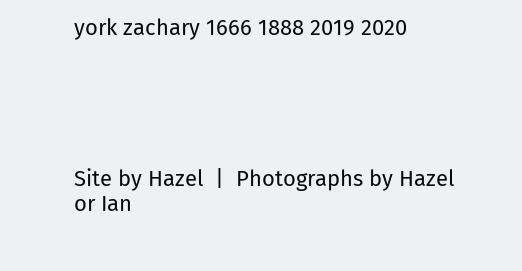york zachary 1666 1888 2019 2020





Site by Hazel  |  Photographs by Hazel or Ian